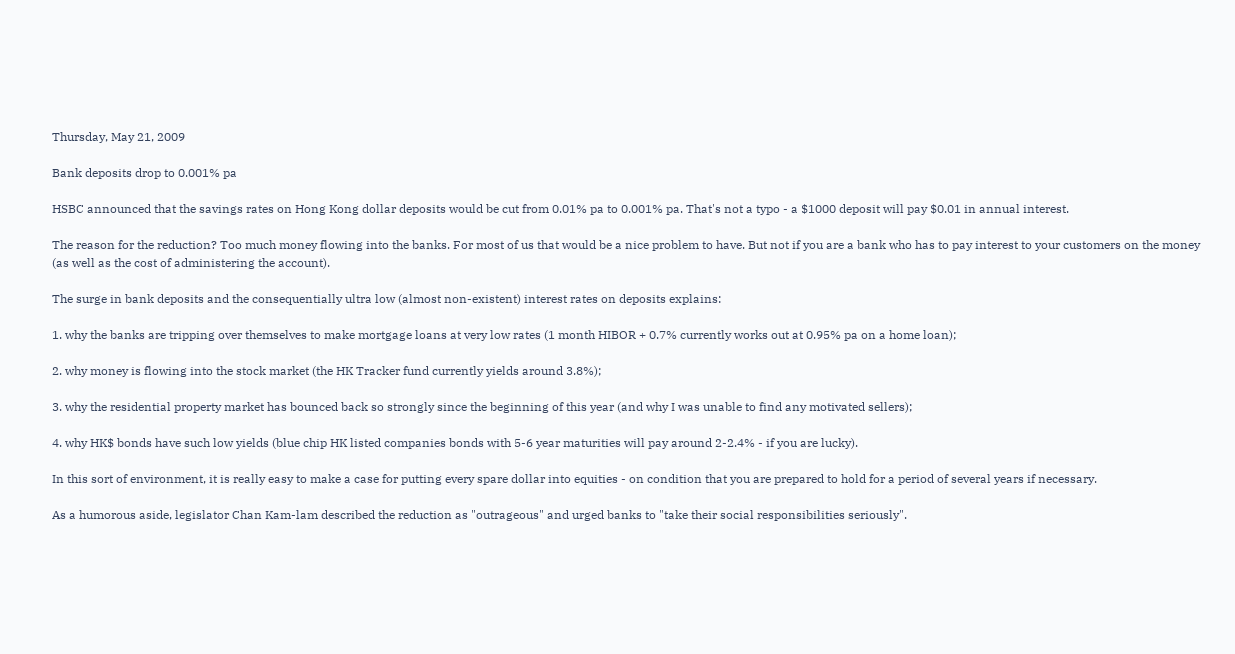Thursday, May 21, 2009

Bank deposits drop to 0.001% pa

HSBC announced that the savings rates on Hong Kong dollar deposits would be cut from 0.01% pa to 0.001% pa. That's not a typo - a $1000 deposit will pay $0.01 in annual interest.

The reason for the reduction? Too much money flowing into the banks. For most of us that would be a nice problem to have. But not if you are a bank who has to pay interest to your customers on the money (as well as the cost of administering the account).

The surge in bank deposits and the consequentially ultra low (almost non-existent) interest rates on deposits explains:

1. why the banks are tripping over themselves to make mortgage loans at very low rates (1 month HIBOR + 0.7% currently works out at 0.95% pa on a home loan);

2. why money is flowing into the stock market (the HK Tracker fund currently yields around 3.8%);

3. why the residential property market has bounced back so strongly since the beginning of this year (and why I was unable to find any motivated sellers);

4. why HK$ bonds have such low yields (blue chip HK listed companies bonds with 5-6 year maturities will pay around 2-2.4% - if you are lucky).

In this sort of environment, it is really easy to make a case for putting every spare dollar into equities - on condition that you are prepared to hold for a period of several years if necessary.

As a humorous aside, legislator Chan Kam-lam described the reduction as "outrageous" and urged banks to "take their social responsibilities seriously".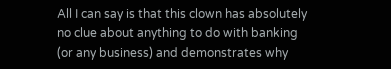All I can say is that this clown has absolutely no clue about anything to do with banking (or any business) and demonstrates why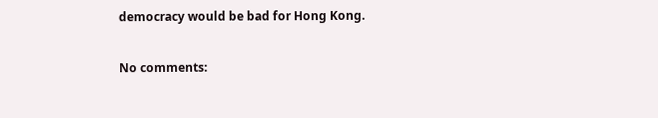democracy would be bad for Hong Kong.

No comments: